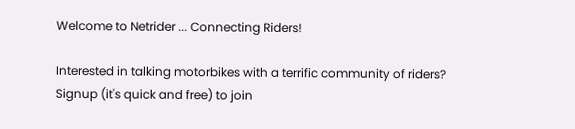Welcome to Netrider ... Connecting Riders!

Interested in talking motorbikes with a terrific community of riders?
Signup (it's quick and free) to join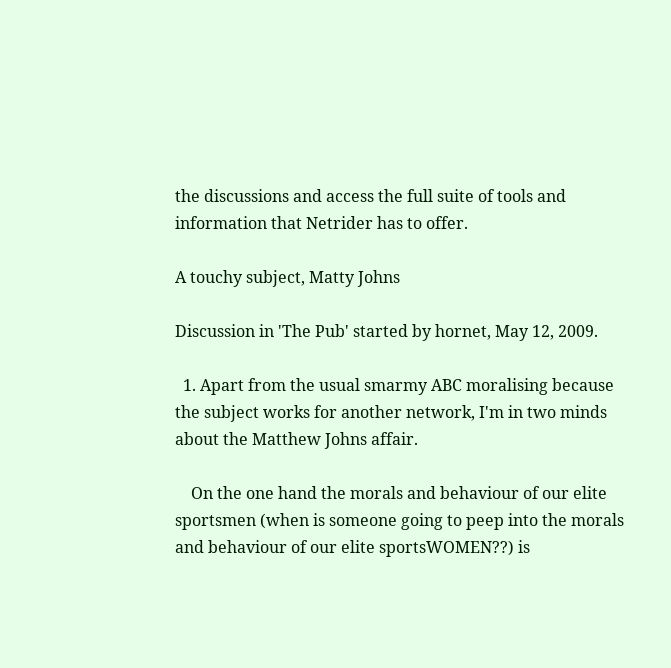the discussions and access the full suite of tools and information that Netrider has to offer.

A touchy subject, Matty Johns

Discussion in 'The Pub' started by hornet, May 12, 2009.

  1. Apart from the usual smarmy ABC moralising because the subject works for another network, I'm in two minds about the Matthew Johns affair.

    On the one hand the morals and behaviour of our elite sportsmen (when is someone going to peep into the morals and behaviour of our elite sportsWOMEN??) is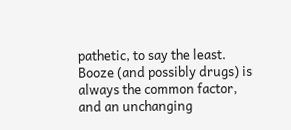pathetic, to say the least. Booze (and possibly drugs) is always the common factor, and an unchanging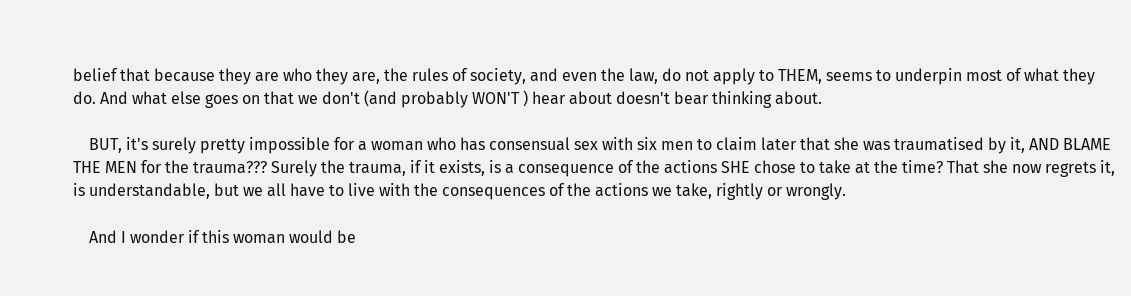belief that because they are who they are, the rules of society, and even the law, do not apply to THEM, seems to underpin most of what they do. And what else goes on that we don't (and probably WON'T ) hear about doesn't bear thinking about.

    BUT, it's surely pretty impossible for a woman who has consensual sex with six men to claim later that she was traumatised by it, AND BLAME THE MEN for the trauma??? Surely the trauma, if it exists, is a consequence of the actions SHE chose to take at the time? That she now regrets it, is understandable, but we all have to live with the consequences of the actions we take, rightly or wrongly.

    And I wonder if this woman would be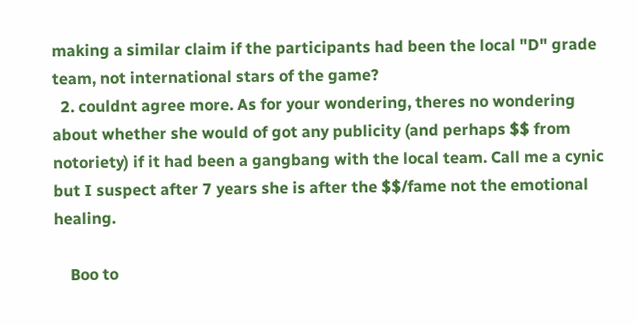making a similar claim if the participants had been the local "D" grade team, not international stars of the game?
  2. couldnt agree more. As for your wondering, theres no wondering about whether she would of got any publicity (and perhaps $$ from notoriety) if it had been a gangbang with the local team. Call me a cynic but I suspect after 7 years she is after the $$/fame not the emotional healing.

    Boo to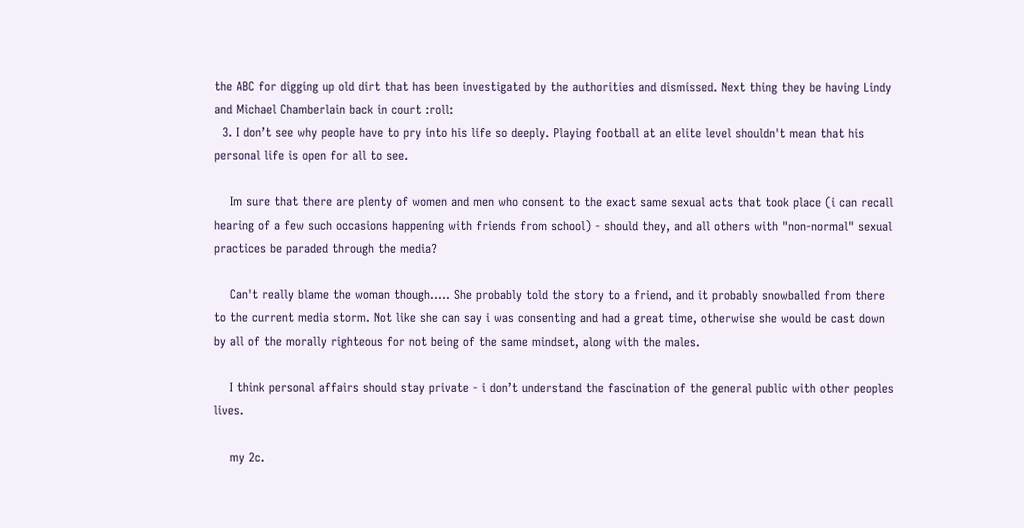the ABC for digging up old dirt that has been investigated by the authorities and dismissed. Next thing they be having Lindy and Michael Chamberlain back in court :roll:
  3. I don’t see why people have to pry into his life so deeply. Playing football at an elite level shouldn't mean that his personal life is open for all to see.

    Im sure that there are plenty of women and men who consent to the exact same sexual acts that took place (i can recall hearing of a few such occasions happening with friends from school) - should they, and all others with "non-normal" sexual practices be paraded through the media?

    Can't really blame the woman though..... She probably told the story to a friend, and it probably snowballed from there to the current media storm. Not like she can say i was consenting and had a great time, otherwise she would be cast down by all of the morally righteous for not being of the same mindset, along with the males.

    I think personal affairs should stay private - i don’t understand the fascination of the general public with other peoples lives.

    my 2c.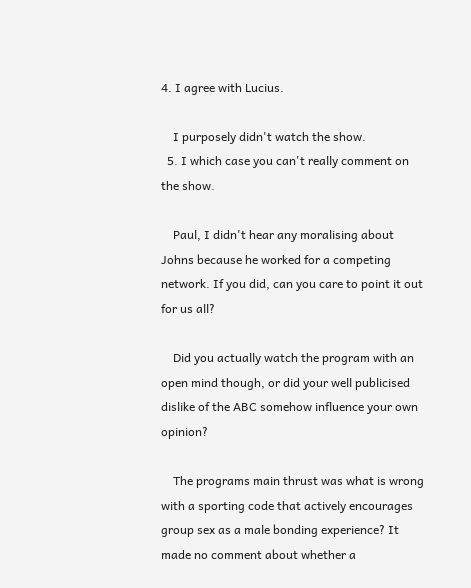4. I agree with Lucius.

    I purposely didn't watch the show.
  5. I which case you can't really comment on the show.

    Paul, I didn't hear any moralising about Johns because he worked for a competing network. If you did, can you care to point it out for us all?

    Did you actually watch the program with an open mind though, or did your well publicised dislike of the ABC somehow influence your own opinion?

    The programs main thrust was what is wrong with a sporting code that actively encourages group sex as a male bonding experience? It made no comment about whether a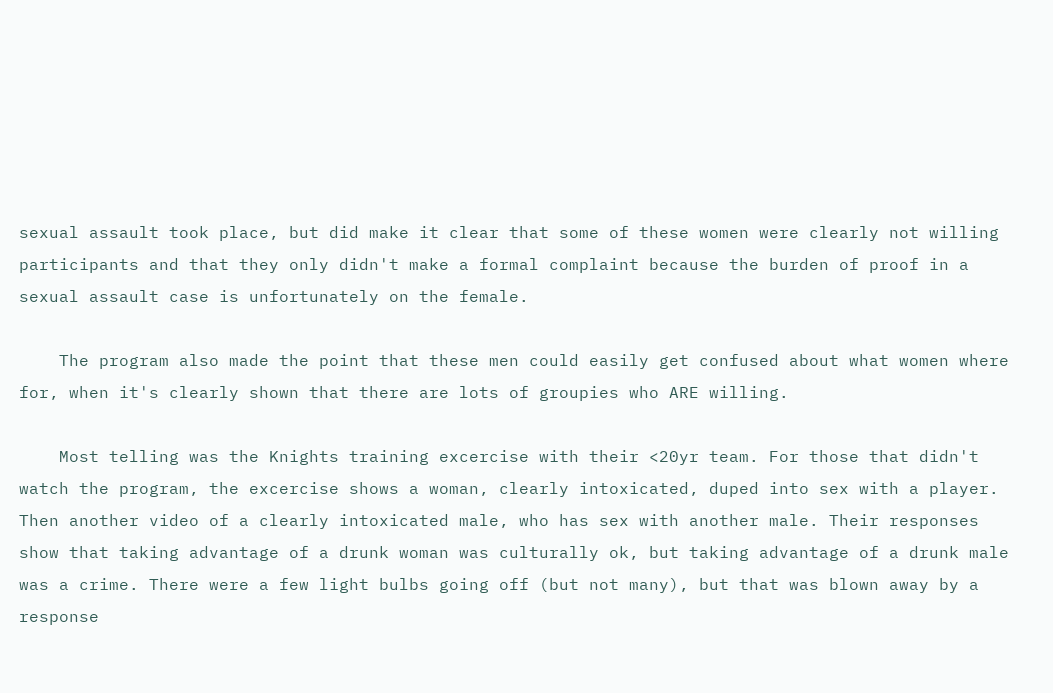sexual assault took place, but did make it clear that some of these women were clearly not willing participants and that they only didn't make a formal complaint because the burden of proof in a sexual assault case is unfortunately on the female.

    The program also made the point that these men could easily get confused about what women where for, when it's clearly shown that there are lots of groupies who ARE willing.

    Most telling was the Knights training excercise with their <20yr team. For those that didn't watch the program, the excercise shows a woman, clearly intoxicated, duped into sex with a player. Then another video of a clearly intoxicated male, who has sex with another male. Their responses show that taking advantage of a drunk woman was culturally ok, but taking advantage of a drunk male was a crime. There were a few light bulbs going off (but not many), but that was blown away by a response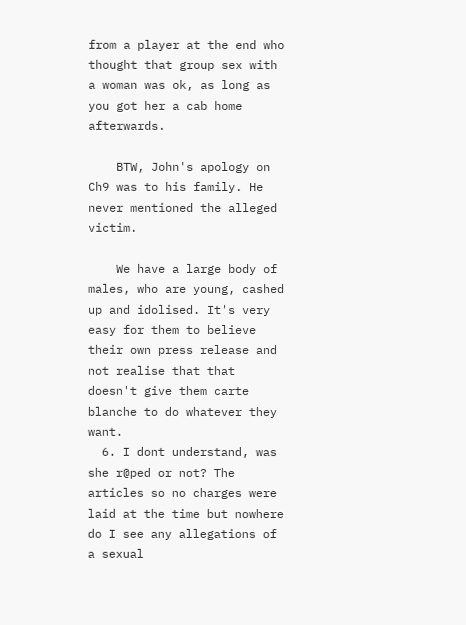from a player at the end who thought that group sex with a woman was ok, as long as you got her a cab home afterwards.

    BTW, John's apology on Ch9 was to his family. He never mentioned the alleged victim.

    We have a large body of males, who are young, cashed up and idolised. It's very easy for them to believe their own press release and not realise that that doesn't give them carte blanche to do whatever they want.
  6. I dont understand, was she r@ped or not? The articles so no charges were laid at the time but nowhere do I see any allegations of a sexual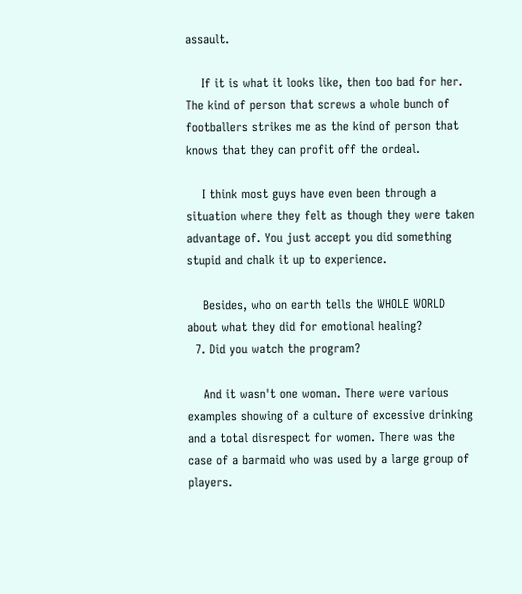assault.

    If it is what it looks like, then too bad for her. The kind of person that screws a whole bunch of footballers strikes me as the kind of person that knows that they can profit off the ordeal.

    I think most guys have even been through a situation where they felt as though they were taken advantage of. You just accept you did something stupid and chalk it up to experience.

    Besides, who on earth tells the WHOLE WORLD about what they did for emotional healing?
  7. Did you watch the program?

    And it wasn't one woman. There were various examples showing of a culture of excessive drinking and a total disrespect for women. There was the case of a barmaid who was used by a large group of players.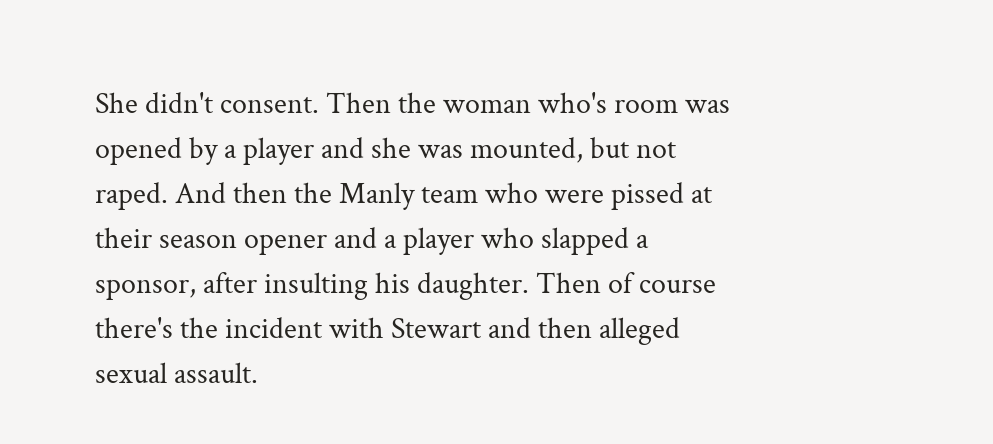She didn't consent. Then the woman who's room was opened by a player and she was mounted, but not raped. And then the Manly team who were pissed at their season opener and a player who slapped a sponsor, after insulting his daughter. Then of course there's the incident with Stewart and then alleged sexual assault.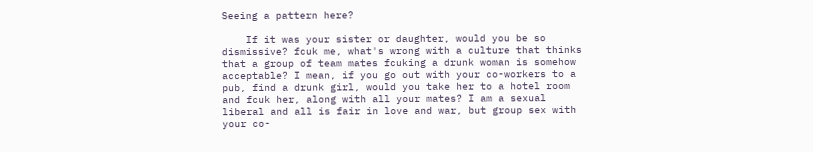Seeing a pattern here?

    If it was your sister or daughter, would you be so dismissive? fcuk me, what's wrong with a culture that thinks that a group of team mates fcuking a drunk woman is somehow acceptable? I mean, if you go out with your co-workers to a pub, find a drunk girl, would you take her to a hotel room and fcuk her, along with all your mates? I am a sexual liberal and all is fair in love and war, but group sex with your co-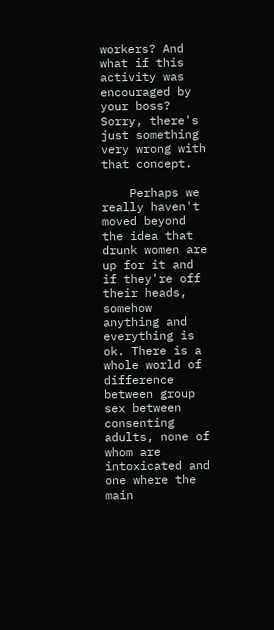workers? And what if this activity was encouraged by your boss? Sorry, there's just something very wrong with that concept.

    Perhaps we really haven't moved beyond the idea that drunk women are up for it and if they're off their heads, somehow anything and everything is ok. There is a whole world of difference between group sex between consenting adults, none of whom are intoxicated and one where the main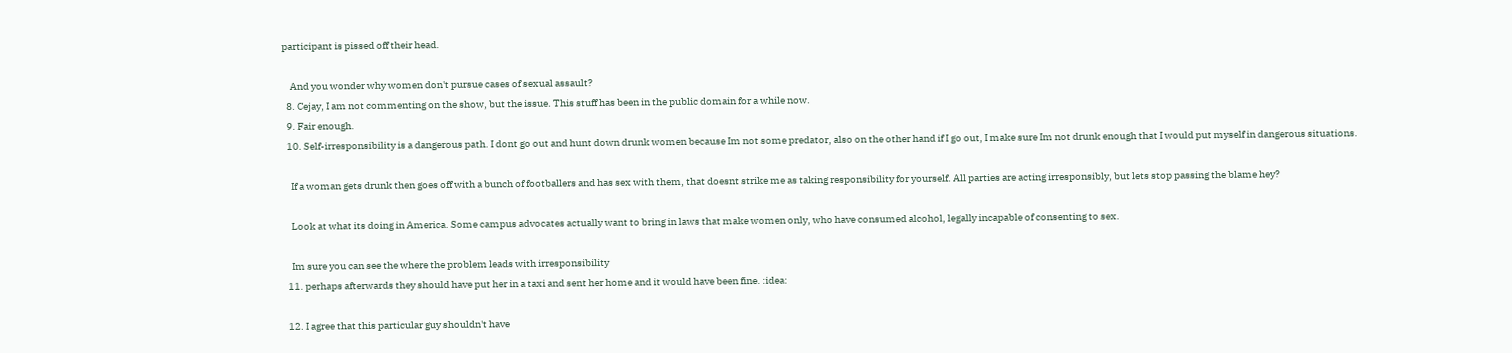participant is pissed off their head.

    And you wonder why women don't pursue cases of sexual assault?
  8. Cejay, I am not commenting on the show, but the issue. This stuff has been in the public domain for a while now.
  9. Fair enough.
  10. Self-irresponsibility is a dangerous path. I dont go out and hunt down drunk women because Im not some predator, also on the other hand if I go out, I make sure Im not drunk enough that I would put myself in dangerous situations.

    If a woman gets drunk then goes off with a bunch of footballers and has sex with them, that doesnt strike me as taking responsibility for yourself. All parties are acting irresponsibly, but lets stop passing the blame hey?

    Look at what its doing in America. Some campus advocates actually want to bring in laws that make women only, who have consumed alcohol, legally incapable of consenting to sex.

    Im sure you can see the where the problem leads with irresponsibility
  11. perhaps afterwards they should have put her in a taxi and sent her home and it would have been fine. :idea:

  12. I agree that this particular guy shouldn't have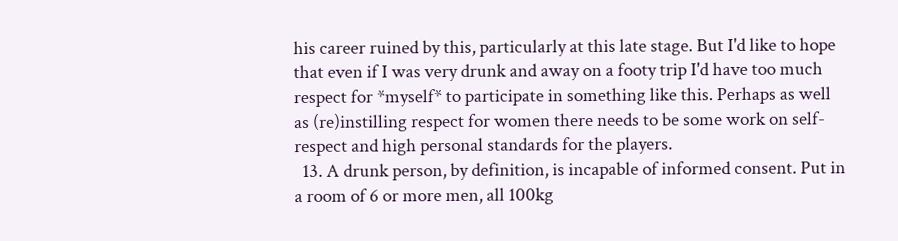his career ruined by this, particularly at this late stage. But I'd like to hope that even if I was very drunk and away on a footy trip I'd have too much respect for *myself* to participate in something like this. Perhaps as well as (re)instilling respect for women there needs to be some work on self-respect and high personal standards for the players.
  13. A drunk person, by definition, is incapable of informed consent. Put in a room of 6 or more men, all 100kg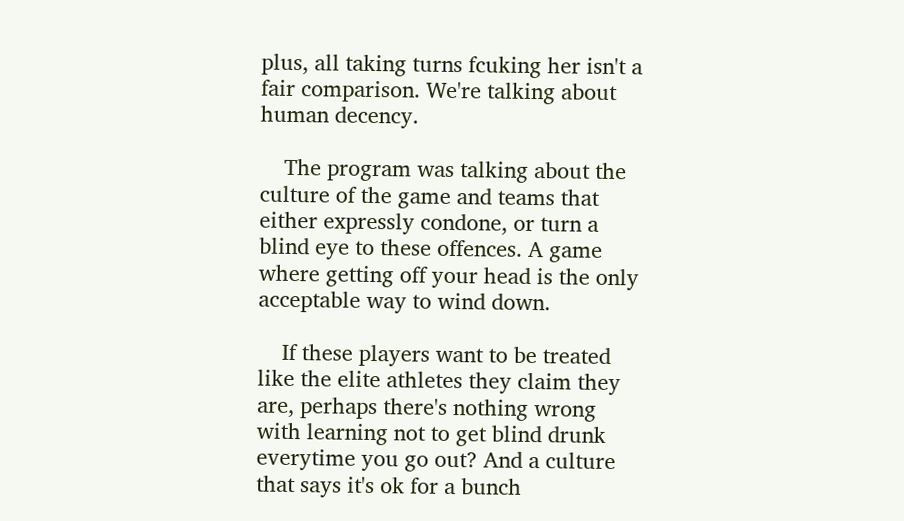plus, all taking turns fcuking her isn't a fair comparison. We're talking about human decency.

    The program was talking about the culture of the game and teams that either expressly condone, or turn a blind eye to these offences. A game where getting off your head is the only acceptable way to wind down.

    If these players want to be treated like the elite athletes they claim they are, perhaps there's nothing wrong with learning not to get blind drunk everytime you go out? And a culture that says it's ok for a bunch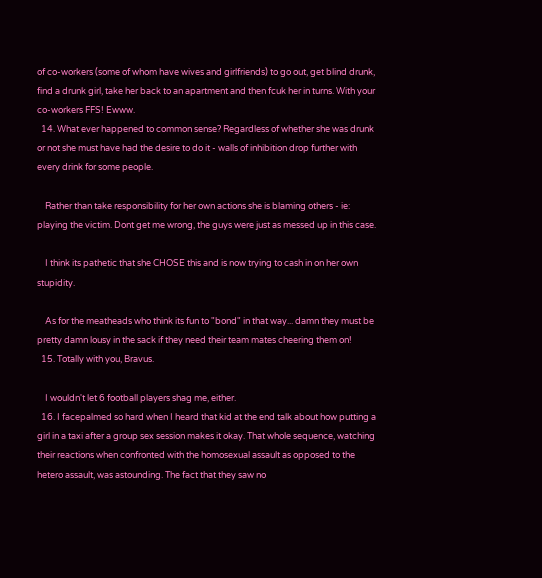of co-workers (some of whom have wives and girlfriends) to go out, get blind drunk, find a drunk girl, take her back to an apartment and then fcuk her in turns. With your co-workers FFS! Ewww.
  14. What ever happened to common sense? Regardless of whether she was drunk or not she must have had the desire to do it - walls of inhibition drop further with every drink for some people.

    Rather than take responsibility for her own actions she is blaming others - ie: playing the victim. Dont get me wrong, the guys were just as messed up in this case.

    I think its pathetic that she CHOSE this and is now trying to cash in on her own stupidity.

    As for the meatheads who think its fun to "bond" in that way... damn they must be pretty damn lousy in the sack if they need their team mates cheering them on!
  15. Totally with you, Bravus.

    I wouldn't let 6 football players shag me, either.
  16. I facepalmed so hard when I heard that kid at the end talk about how putting a girl in a taxi after a group sex session makes it okay. That whole sequence, watching their reactions when confronted with the homosexual assault as opposed to the hetero assault, was astounding. The fact that they saw no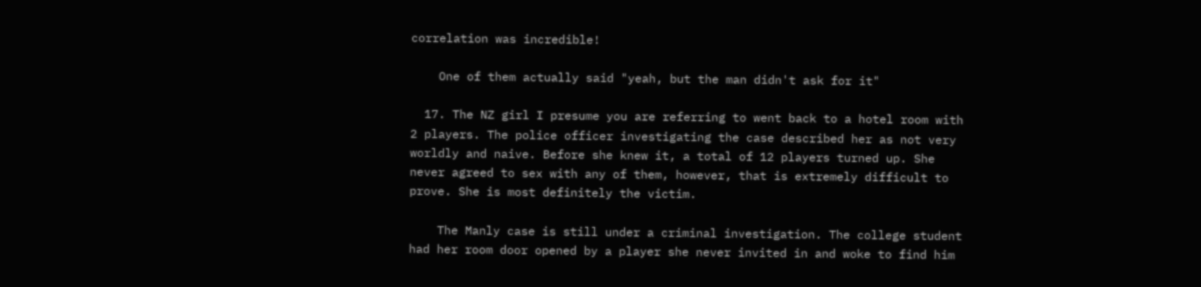correlation was incredible!

    One of them actually said "yeah, but the man didn't ask for it"

  17. The NZ girl I presume you are referring to went back to a hotel room with 2 players. The police officer investigating the case described her as not very worldly and naive. Before she knew it, a total of 12 players turned up. She never agreed to sex with any of them, however, that is extremely difficult to prove. She is most definitely the victim.

    The Manly case is still under a criminal investigation. The college student had her room door opened by a player she never invited in and woke to find him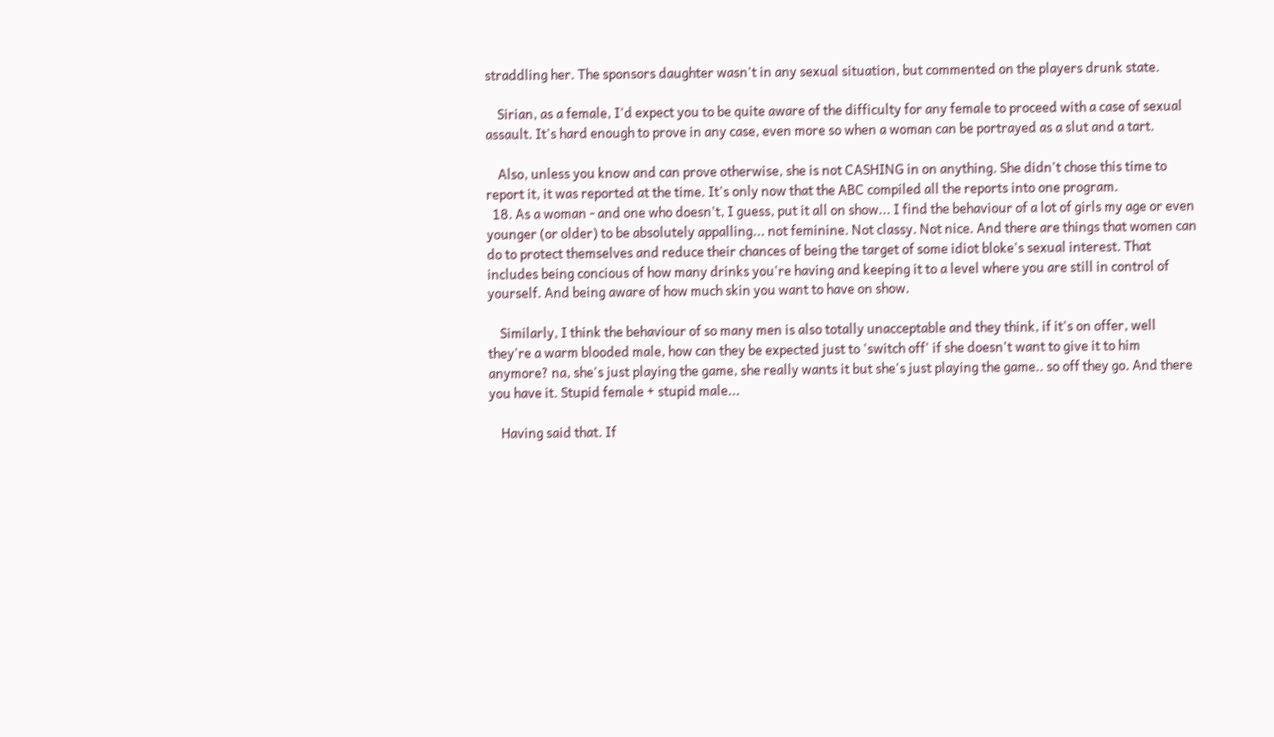straddling her. The sponsors daughter wasn't in any sexual situation, but commented on the players drunk state.

    Sirian, as a female, I'd expect you to be quite aware of the difficulty for any female to proceed with a case of sexual assault. It's hard enough to prove in any case, even more so when a woman can be portrayed as a slut and a tart.

    Also, unless you know and can prove otherwise, she is not CASHING in on anything. She didn't chose this time to report it, it was reported at the time. It's only now that the ABC compiled all the reports into one program.
  18. As a woman - and one who doesn't, I guess, put it all on show... I find the behaviour of a lot of girls my age or even younger (or older) to be absolutely appalling... not feminine. Not classy. Not nice. And there are things that women can do to protect themselves and reduce their chances of being the target of some idiot bloke's sexual interest. That includes being concious of how many drinks you're having and keeping it to a level where you are still in control of yourself. And being aware of how much skin you want to have on show.

    Similarly, I think the behaviour of so many men is also totally unacceptable and they think, if it's on offer, well they're a warm blooded male, how can they be expected just to 'switch off' if she doesn't want to give it to him anymore? na, she's just playing the game, she really wants it but she's just playing the game.. so off they go. And there you have it. Stupid female + stupid male...

    Having said that. If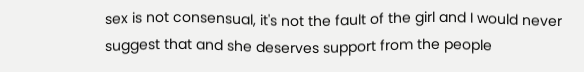sex is not consensual, it's not the fault of the girl and I would never suggest that and she deserves support from the people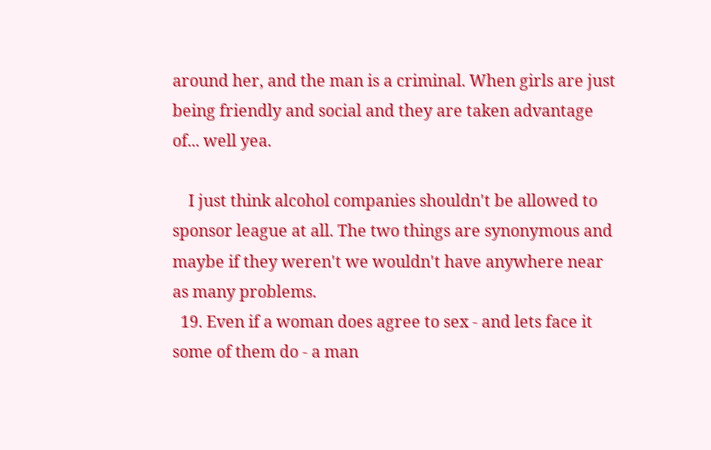around her, and the man is a criminal. When girls are just being friendly and social and they are taken advantage of... well yea.

    I just think alcohol companies shouldn't be allowed to sponsor league at all. The two things are synonymous and maybe if they weren't we wouldn't have anywhere near as many problems.
  19. Even if a woman does agree to sex - and lets face it some of them do - a man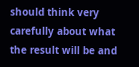should think very carefully about what the result will be and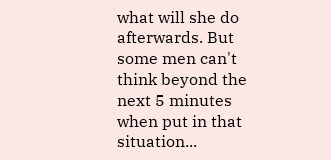what will she do afterwards. But some men can't think beyond the next 5 minutes when put in that situation...